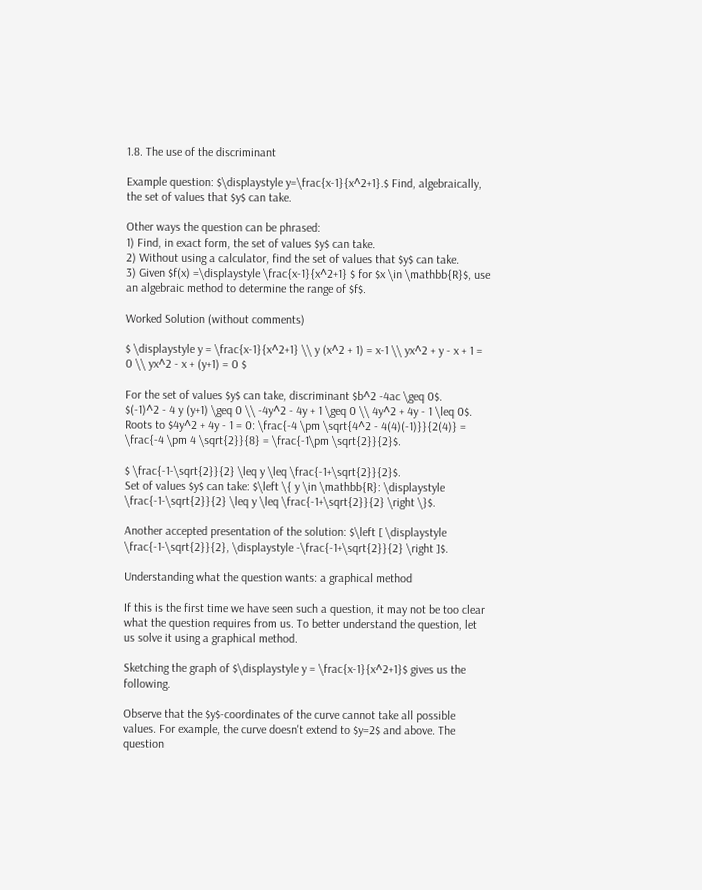1.8. The use of the discriminant

Example question: $\displaystyle y=\frac{x-1}{x^2+1}.$ Find, algebraically, the set of values that $y$ can take.

Other ways the question can be phrased:
1) Find, in exact form, the set of values $y$ can take.
2) Without using a calculator, find the set of values that $y$ can take.
3) Given $f(x) =\displaystyle \frac{x-1}{x^2+1} $ for $x \in \mathbb{R}$, use an algebraic method to determine the range of $f$.

Worked Solution (without comments)

$ \displaystyle y = \frac{x-1}{x^2+1} \\ y (x^2 + 1) = x-1 \\ yx^2 + y - x + 1 = 0 \\ yx^2 - x + (y+1) = 0 $

For the set of values $y$ can take, discriminant $b^2 -4ac \geq 0$.
$(-1)^2 - 4 y (y+1) \geq 0 \\ -4y^2 - 4y + 1 \geq 0 \\ 4y^2 + 4y - 1 \leq 0$.
Roots to $4y^2 + 4y - 1 = 0: \frac{-4 \pm \sqrt{4^2 - 4(4)(-1)}}{2(4)} = \frac{-4 \pm 4 \sqrt{2}}{8} = \frac{-1\pm \sqrt{2}}{2}$.

$ \frac{-1-\sqrt{2}}{2} \leq y \leq \frac{-1+\sqrt{2}}{2}$.
Set of values $y$ can take: $\left \{ y \in \mathbb{R}: \displaystyle \frac{-1-\sqrt{2}}{2} \leq y \leq \frac{-1+\sqrt{2}}{2} \right \}$.

Another accepted presentation of the solution: $\left [ \displaystyle \frac{-1-\sqrt{2}}{2}, \displaystyle -\frac{-1+\sqrt{2}}{2} \right ]$.

Understanding what the question wants: a graphical method

If this is the first time we have seen such a question, it may not be too clear what the question requires from us. To better understand the question, let us solve it using a graphical method.

Sketching the graph of $\displaystyle y = \frac{x-1}{x^2+1}$ gives us the following.

Observe that the $y$-coordinates of the curve cannot take all possible values. For example, the curve doesn't extend to $y=2$ and above. The question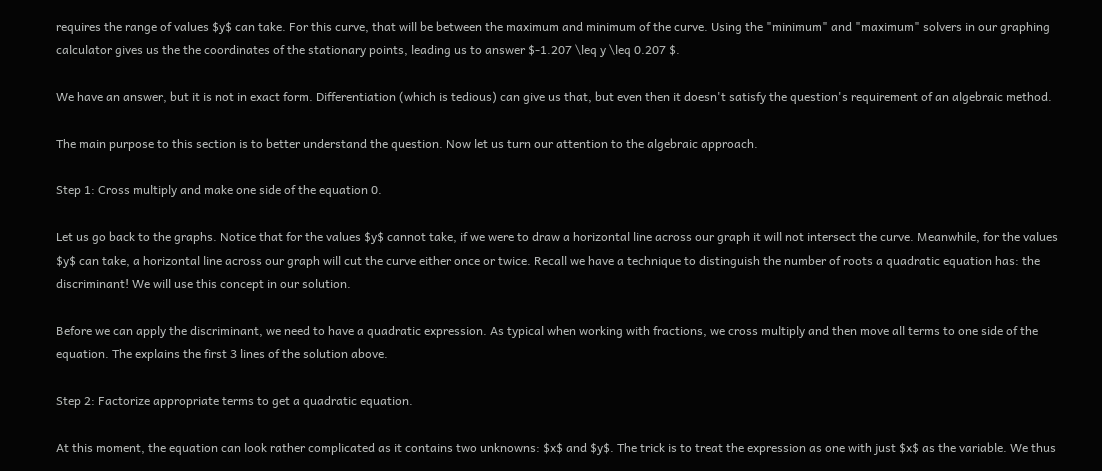requires the range of values $y$ can take. For this curve, that will be between the maximum and minimum of the curve. Using the "minimum" and "maximum" solvers in our graphing calculator gives us the the coordinates of the stationary points, leading us to answer $-1.207 \leq y \leq 0.207 $.

We have an answer, but it is not in exact form. Differentiation (which is tedious) can give us that, but even then it doesn't satisfy the question's requirement of an algebraic method.

The main purpose to this section is to better understand the question. Now let us turn our attention to the algebraic approach.

Step 1: Cross multiply and make one side of the equation 0.

Let us go back to the graphs. Notice that for the values $y$ cannot take, if we were to draw a horizontal line across our graph it will not intersect the curve. Meanwhile, for the values $y$ can take, a horizontal line across our graph will cut the curve either once or twice. Recall we have a technique to distinguish the number of roots a quadratic equation has: the discriminant! We will use this concept in our solution.

Before we can apply the discriminant, we need to have a quadratic expression. As typical when working with fractions, we cross multiply and then move all terms to one side of the equation. The explains the first 3 lines of the solution above.

Step 2: Factorize appropriate terms to get a quadratic equation.

At this moment, the equation can look rather complicated as it contains two unknowns: $x$ and $y$. The trick is to treat the expression as one with just $x$ as the variable. We thus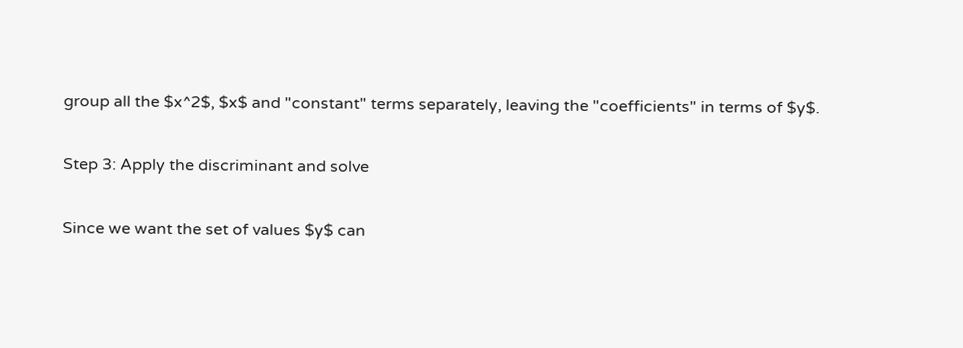group all the $x^2$, $x$ and "constant" terms separately, leaving the "coefficients" in terms of $y$.

Step 3: Apply the discriminant and solve

Since we want the set of values $y$ can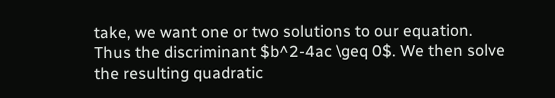take, we want one or two solutions to our equation. Thus the discriminant $b^2-4ac \geq 0$. We then solve the resulting quadratic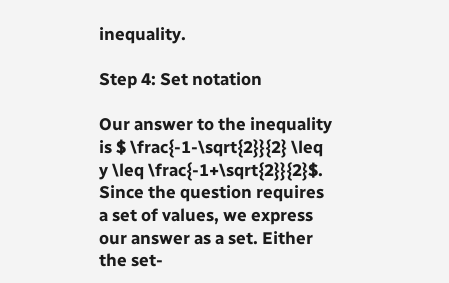inequality.

Step 4: Set notation

Our answer to the inequality is $ \frac{-1-\sqrt{2}}{2} \leq y \leq \frac{-1+\sqrt{2}}{2}$. Since the question requires a set of values, we express our answer as a set. Either the set-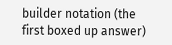builder notation (the first boxed up answer)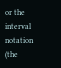or the interval notation (the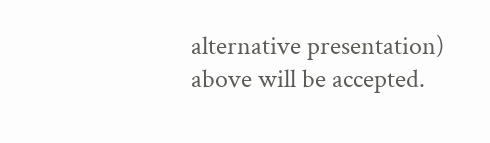alternative presentation) above will be accepted.